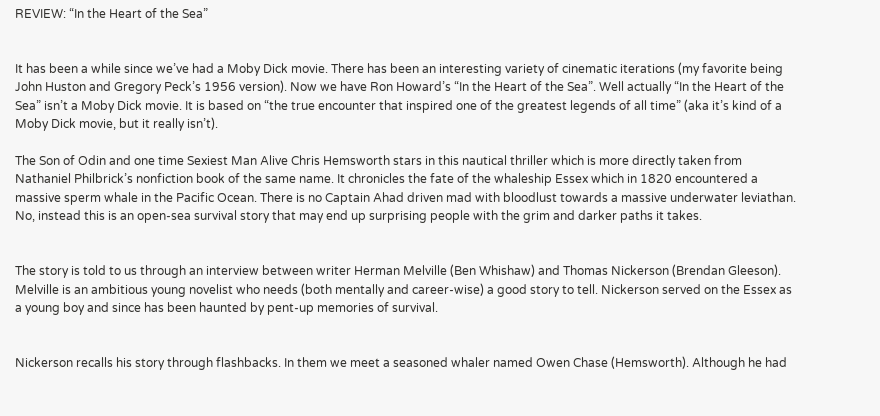REVIEW: “In the Heart of the Sea”


It has been a while since we’ve had a Moby Dick movie. There has been an interesting variety of cinematic iterations (my favorite being John Huston and Gregory Peck’s 1956 version). Now we have Ron Howard’s “In the Heart of the Sea”. Well actually “In the Heart of the Sea” isn’t a Moby Dick movie. It is based on “the true encounter that inspired one of the greatest legends of all time” (aka it’s kind of a Moby Dick movie, but it really isn’t).

The Son of Odin and one time Sexiest Man Alive Chris Hemsworth stars in this nautical thriller which is more directly taken from Nathaniel Philbrick’s nonfiction book of the same name. It chronicles the fate of the whaleship Essex which in 1820 encountered a massive sperm whale in the Pacific Ocean. There is no Captain Ahad driven mad with bloodlust towards a massive underwater leviathan. No, instead this is an open-sea survival story that may end up surprising people with the grim and darker paths it takes.


The story is told to us through an interview between writer Herman Melville (Ben Whishaw) and Thomas Nickerson (Brendan Gleeson). Melville is an ambitious young novelist who needs (both mentally and career-wise) a good story to tell. Nickerson served on the Essex as a young boy and since has been haunted by pent-up memories of survival.


Nickerson recalls his story through flashbacks. In them we meet a seasoned whaler named Owen Chase (Hemsworth). Although he had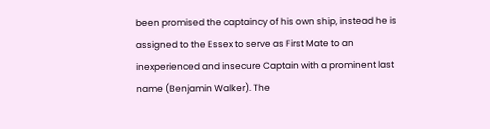been promised the captaincy of his own ship, instead he is assigned to the Essex to serve as First Mate to an inexperienced and insecure Captain with a prominent last name (Benjamin Walker). The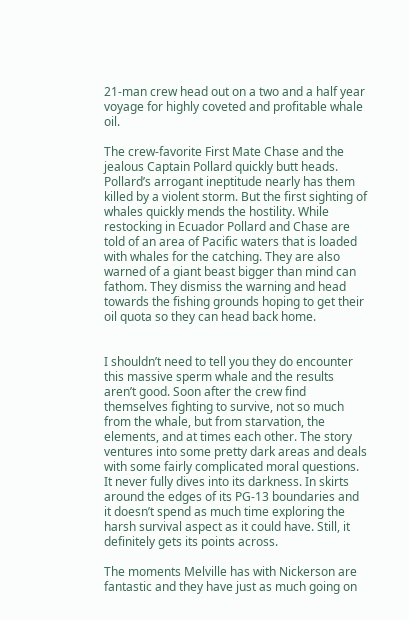21-man crew head out on a two and a half year voyage for highly coveted and profitable whale oil.

The crew-favorite First Mate Chase and the jealous Captain Pollard quickly butt heads. Pollard’s arrogant ineptitude nearly has them killed by a violent storm. But the first sighting of whales quickly mends the hostility. While restocking in Ecuador Pollard and Chase are told of an area of Pacific waters that is loaded with whales for the catching. They are also warned of a giant beast bigger than mind can fathom. They dismiss the warning and head towards the fishing grounds hoping to get their oil quota so they can head back home.


I shouldn’t need to tell you they do encounter this massive sperm whale and the results aren’t good. Soon after the crew find themselves fighting to survive, not so much from the whale, but from starvation, the elements, and at times each other. The story ventures into some pretty dark areas and deals with some fairly complicated moral questions. It never fully dives into its darkness. In skirts around the edges of its PG-13 boundaries and it doesn’t spend as much time exploring the harsh survival aspect as it could have. Still, it definitely gets its points across.

The moments Melville has with Nickerson are fantastic and they have just as much going on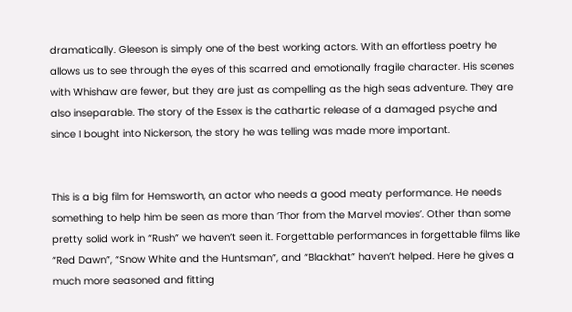dramatically. Gleeson is simply one of the best working actors. With an effortless poetry he allows us to see through the eyes of this scarred and emotionally fragile character. His scenes with Whishaw are fewer, but they are just as compelling as the high seas adventure. They are also inseparable. The story of the Essex is the cathartic release of a damaged psyche and since I bought into Nickerson, the story he was telling was made more important.


This is a big film for Hemsworth, an actor who needs a good meaty performance. He needs something to help him be seen as more than ‘Thor from the Marvel movies’. Other than some pretty solid work in “Rush” we haven’t seen it. Forgettable performances in forgettable films like “Red Dawn”, “Snow White and the Huntsman”, and “Blackhat” haven’t helped. Here he gives a much more seasoned and fitting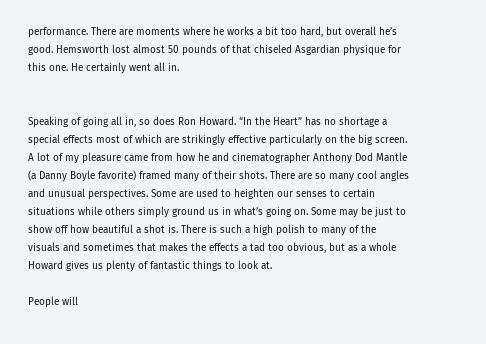performance. There are moments where he works a bit too hard, but overall he’s good. Hemsworth lost almost 50 pounds of that chiseled Asgardian physique for this one. He certainly went all in.


Speaking of going all in, so does Ron Howard. “In the Heart” has no shortage a special effects most of which are strikingly effective particularly on the big screen. A lot of my pleasure came from how he and cinematographer Anthony Dod Mantle (a Danny Boyle favorite) framed many of their shots. There are so many cool angles and unusual perspectives. Some are used to heighten our senses to certain situations while others simply ground us in what’s going on. Some may be just to show off how beautiful a shot is. There is such a high polish to many of the visuals and sometimes that makes the effects a tad too obvious, but as a whole Howard gives us plenty of fantastic things to look at.

People will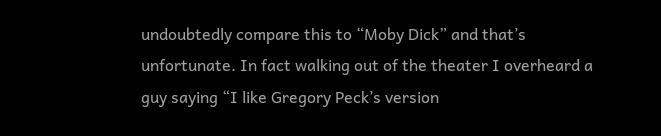undoubtedly compare this to “Moby Dick” and that’s unfortunate. In fact walking out of the theater I overheard a guy saying “I like Gregory Peck’s version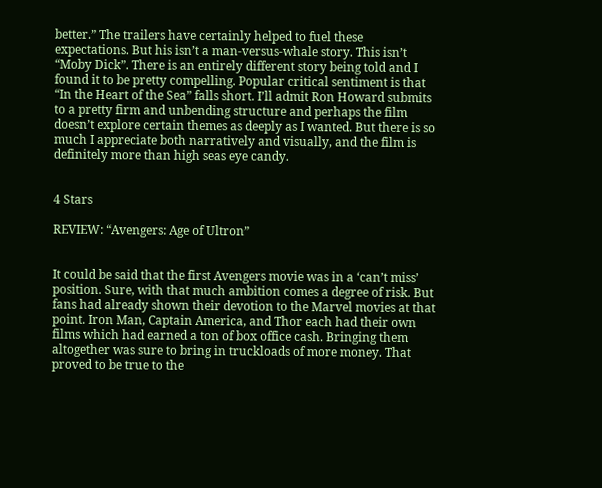better.” The trailers have certainly helped to fuel these expectations. But his isn’t a man-versus-whale story. This isn’t “Moby Dick”. There is an entirely different story being told and I found it to be pretty compelling. Popular critical sentiment is that “In the Heart of the Sea” falls short. I’ll admit Ron Howard submits to a pretty firm and unbending structure and perhaps the film doesn’t explore certain themes as deeply as I wanted. But there is so much I appreciate both narratively and visually, and the film is definitely more than high seas eye candy.


4 Stars

REVIEW: “Avengers: Age of Ultron”


It could be said that the first Avengers movie was in a ‘can’t miss’ position. Sure, with that much ambition comes a degree of risk. But fans had already shown their devotion to the Marvel movies at that point. Iron Man, Captain America, and Thor each had their own films which had earned a ton of box office cash. Bringing them altogether was sure to bring in truckloads of more money. That proved to be true to the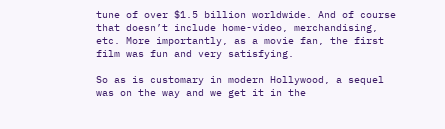tune of over $1.5 billion worldwide. And of course that doesn’t include home-video, merchandising, etc. More importantly, as a movie fan, the first film was fun and very satisfying.

So as is customary in modern Hollywood, a sequel was on the way and we get it in the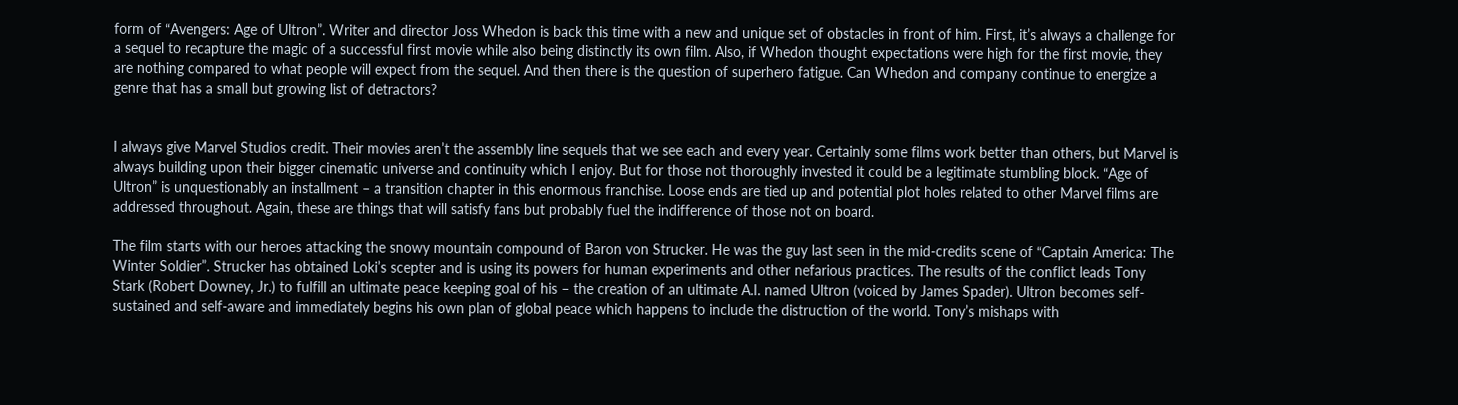form of “Avengers: Age of Ultron”. Writer and director Joss Whedon is back this time with a new and unique set of obstacles in front of him. First, it’s always a challenge for a sequel to recapture the magic of a successful first movie while also being distinctly its own film. Also, if Whedon thought expectations were high for the first movie, they are nothing compared to what people will expect from the sequel. And then there is the question of superhero fatigue. Can Whedon and company continue to energize a genre that has a small but growing list of detractors?


I always give Marvel Studios credit. Their movies aren’t the assembly line sequels that we see each and every year. Certainly some films work better than others, but Marvel is always building upon their bigger cinematic universe and continuity which I enjoy. But for those not thoroughly invested it could be a legitimate stumbling block. “Age of Ultron” is unquestionably an installment – a transition chapter in this enormous franchise. Loose ends are tied up and potential plot holes related to other Marvel films are addressed throughout. Again, these are things that will satisfy fans but probably fuel the indifference of those not on board.

The film starts with our heroes attacking the snowy mountain compound of Baron von Strucker. He was the guy last seen in the mid-credits scene of “Captain America: The Winter Soldier”. Strucker has obtained Loki’s scepter and is using its powers for human experiments and other nefarious practices. The results of the conflict leads Tony Stark (Robert Downey, Jr.) to fulfill an ultimate peace keeping goal of his – the creation of an ultimate A.I. named Ultron (voiced by James Spader). Ultron becomes self-sustained and self-aware and immediately begins his own plan of global peace which happens to include the distruction of the world. Tony’s mishaps with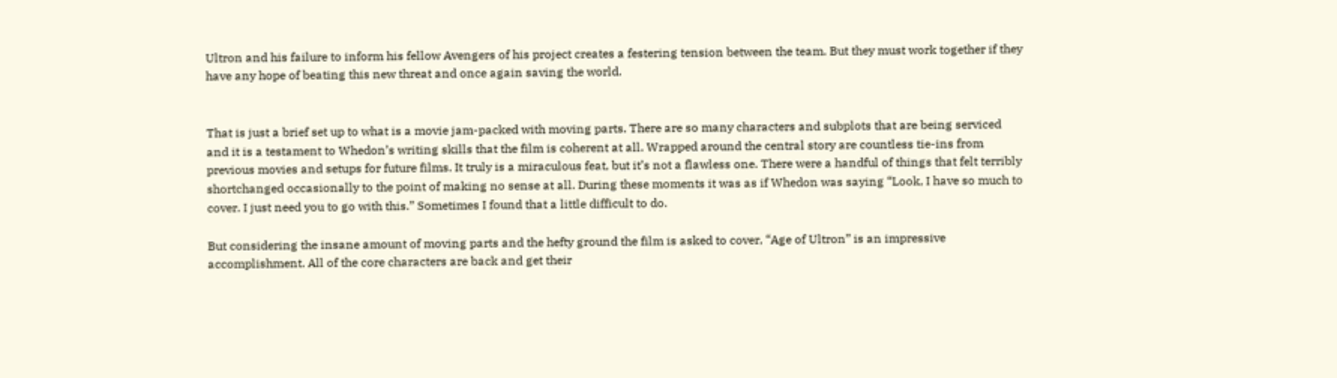Ultron and his failure to inform his fellow Avengers of his project creates a festering tension between the team. But they must work together if they have any hope of beating this new threat and once again saving the world.


That is just a brief set up to what is a movie jam-packed with moving parts. There are so many characters and subplots that are being serviced and it is a testament to Whedon’s writing skills that the film is coherent at all. Wrapped around the central story are countless tie-ins from previous movies and setups for future films. It truly is a miraculous feat, but it’s not a flawless one. There were a handful of things that felt terribly shortchanged occasionally to the point of making no sense at all. During these moments it was as if Whedon was saying “Look, I have so much to cover. I just need you to go with this.” Sometimes I found that a little difficult to do.

But considering the insane amount of moving parts and the hefty ground the film is asked to cover, “Age of Ultron” is an impressive accomplishment. All of the core characters are back and get their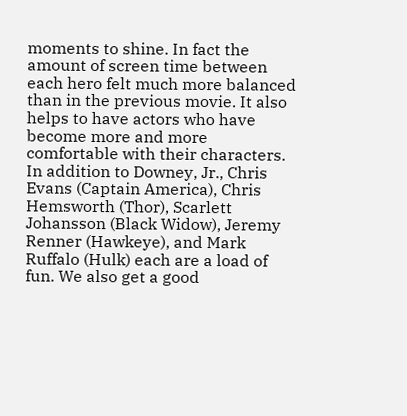moments to shine. In fact the amount of screen time between each hero felt much more balanced than in the previous movie. It also helps to have actors who have become more and more comfortable with their characters. In addition to Downey, Jr., Chris Evans (Captain America), Chris Hemsworth (Thor), Scarlett Johansson (Black Widow), Jeremy Renner (Hawkeye), and Mark Ruffalo (Hulk) each are a load of fun. We also get a good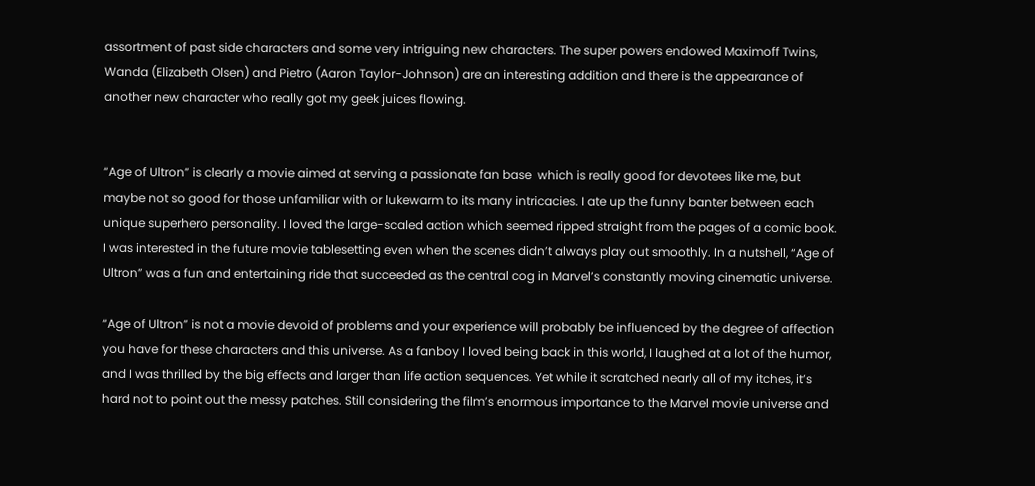assortment of past side characters and some very intriguing new characters. The super powers endowed Maximoff Twins, Wanda (Elizabeth Olsen) and Pietro (Aaron Taylor-Johnson) are an interesting addition and there is the appearance of another new character who really got my geek juices flowing.


“Age of Ultron” is clearly a movie aimed at serving a passionate fan base  which is really good for devotees like me, but maybe not so good for those unfamiliar with or lukewarm to its many intricacies. I ate up the funny banter between each unique superhero personality. I loved the large-scaled action which seemed ripped straight from the pages of a comic book. I was interested in the future movie tablesetting even when the scenes didn’t always play out smoothly. In a nutshell, “Age of Ultron” was a fun and entertaining ride that succeeded as the central cog in Marvel’s constantly moving cinematic universe.

“Age of Ultron” is not a movie devoid of problems and your experience will probably be influenced by the degree of affection you have for these characters and this universe. As a fanboy I loved being back in this world, I laughed at a lot of the humor, and I was thrilled by the big effects and larger than life action sequences. Yet while it scratched nearly all of my itches, it’s hard not to point out the messy patches. Still considering the film’s enormous importance to the Marvel movie universe and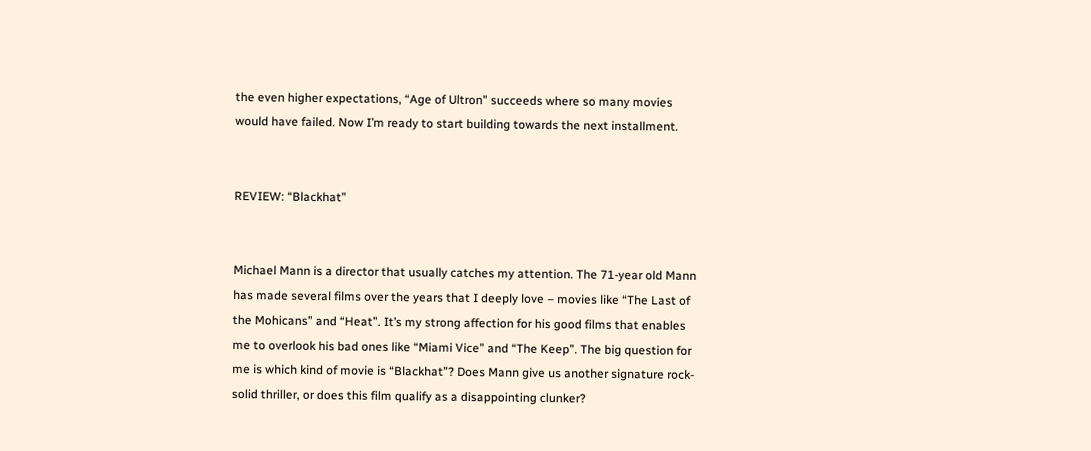the even higher expectations, “Age of Ultron” succeeds where so many movies would have failed. Now I’m ready to start building towards the next installment.


REVIEW: “Blackhat”


Michael Mann is a director that usually catches my attention. The 71-year old Mann has made several films over the years that I deeply love – movies like “The Last of the Mohicans” and “Heat”. It’s my strong affection for his good films that enables me to overlook his bad ones like “Miami Vice” and “The Keep”. The big question for me is which kind of movie is “Blackhat”? Does Mann give us another signature rock-solid thriller, or does this film qualify as a disappointing clunker?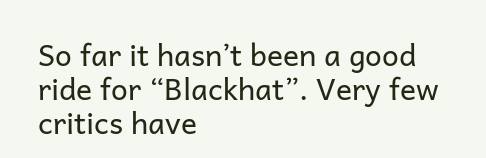So far it hasn’t been a good ride for “Blackhat”. Very few critics have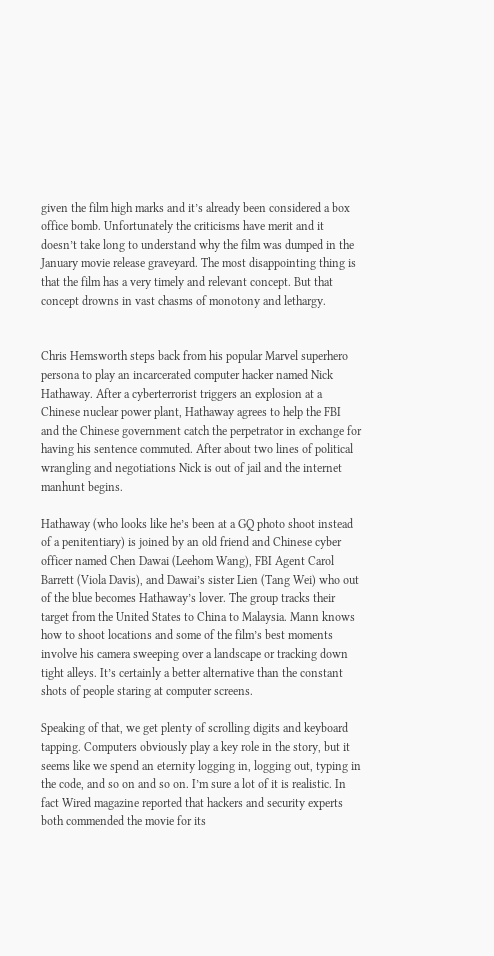given the film high marks and it’s already been considered a box office bomb. Unfortunately the criticisms have merit and it doesn’t take long to understand why the film was dumped in the January movie release graveyard. The most disappointing thing is that the film has a very timely and relevant concept. But that concept drowns in vast chasms of monotony and lethargy.


Chris Hemsworth steps back from his popular Marvel superhero persona to play an incarcerated computer hacker named Nick Hathaway. After a cyberterrorist triggers an explosion at a Chinese nuclear power plant, Hathaway agrees to help the FBI and the Chinese government catch the perpetrator in exchange for having his sentence commuted. After about two lines of political wrangling and negotiations Nick is out of jail and the internet manhunt begins.

Hathaway (who looks like he’s been at a GQ photo shoot instead of a penitentiary) is joined by an old friend and Chinese cyber officer named Chen Dawai (Leehom Wang), FBI Agent Carol Barrett (Viola Davis), and Dawai’s sister Lien (Tang Wei) who out of the blue becomes Hathaway’s lover. The group tracks their target from the United States to China to Malaysia. Mann knows how to shoot locations and some of the film’s best moments involve his camera sweeping over a landscape or tracking down tight alleys. It’s certainly a better alternative than the constant shots of people staring at computer screens.

Speaking of that, we get plenty of scrolling digits and keyboard tapping. Computers obviously play a key role in the story, but it seems like we spend an eternity logging in, logging out, typing in the code, and so on and so on. I’m sure a lot of it is realistic. In fact Wired magazine reported that hackers and security experts both commended the movie for its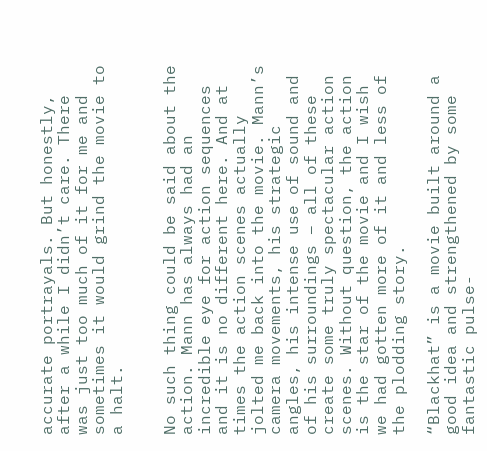accurate portrayals. But honestly, after a while I didn’t care. There was just too much of it for me and sometimes it would grind the movie to a halt.


No such thing could be said about the action. Mann has always had an incredible eye for action sequences and it is no different here. And at times the action scenes actually jolted me back into the movie. Mann’s camera movements, his strategic angles, his intense use of sound and of his surroundings – all of these create some truly spectacular action scenes. Without question, the action is the star of the movie and I wish we had gotten more of it and less of the plodding story.

“Blackhat” is a movie built around a good idea and strengthened by some fantastic pulse-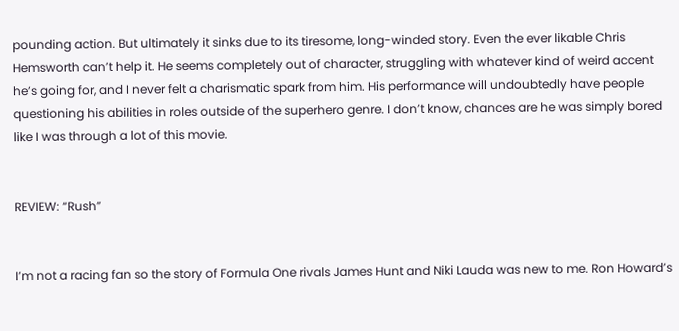pounding action. But ultimately it sinks due to its tiresome, long-winded story. Even the ever likable Chris Hemsworth can’t help it. He seems completely out of character, struggling with whatever kind of weird accent he’s going for, and I never felt a charismatic spark from him. His performance will undoubtedly have people questioning his abilities in roles outside of the superhero genre. I don’t know, chances are he was simply bored like I was through a lot of this movie.


REVIEW: “Rush”


I’m not a racing fan so the story of Formula One rivals James Hunt and Niki Lauda was new to me. Ron Howard’s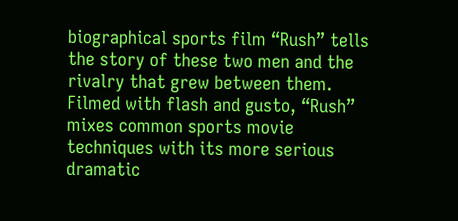biographical sports film “Rush” tells the story of these two men and the rivalry that grew between them. Filmed with flash and gusto, “Rush” mixes common sports movie techniques with its more serious dramatic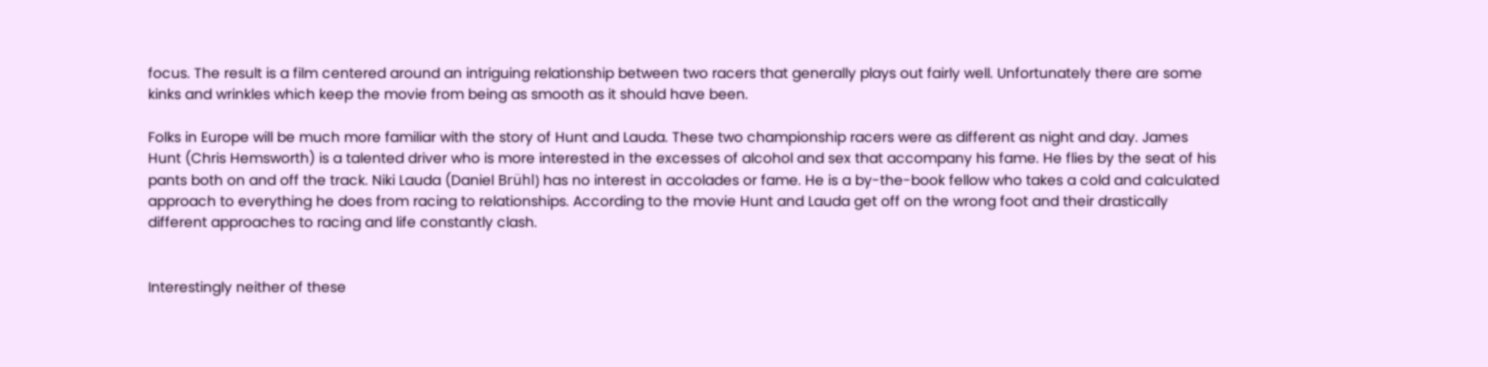focus. The result is a film centered around an intriguing relationship between two racers that generally plays out fairly well. Unfortunately there are some kinks and wrinkles which keep the movie from being as smooth as it should have been.

Folks in Europe will be much more familiar with the story of Hunt and Lauda. These two championship racers were as different as night and day. James Hunt (Chris Hemsworth) is a talented driver who is more interested in the excesses of alcohol and sex that accompany his fame. He flies by the seat of his pants both on and off the track. Niki Lauda (Daniel Brühl) has no interest in accolades or fame. He is a by-the-book fellow who takes a cold and calculated approach to everything he does from racing to relationships. According to the movie Hunt and Lauda get off on the wrong foot and their drastically different approaches to racing and life constantly clash.


Interestingly neither of these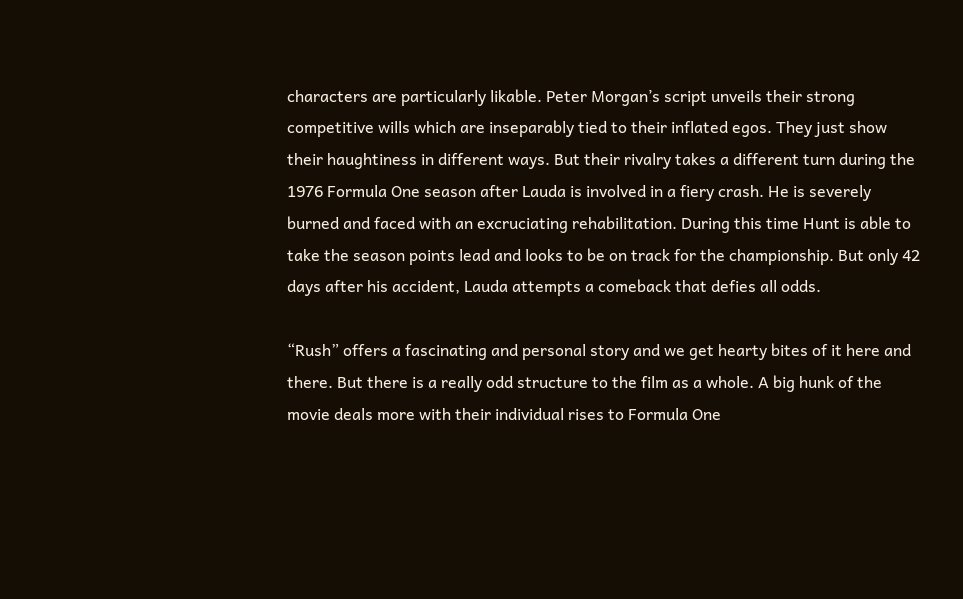characters are particularly likable. Peter Morgan’s script unveils their strong competitive wills which are inseparably tied to their inflated egos. They just show their haughtiness in different ways. But their rivalry takes a different turn during the 1976 Formula One season after Lauda is involved in a fiery crash. He is severely burned and faced with an excruciating rehabilitation. During this time Hunt is able to take the season points lead and looks to be on track for the championship. But only 42 days after his accident, Lauda attempts a comeback that defies all odds.

“Rush” offers a fascinating and personal story and we get hearty bites of it here and there. But there is a really odd structure to the film as a whole. A big hunk of the movie deals more with their individual rises to Formula One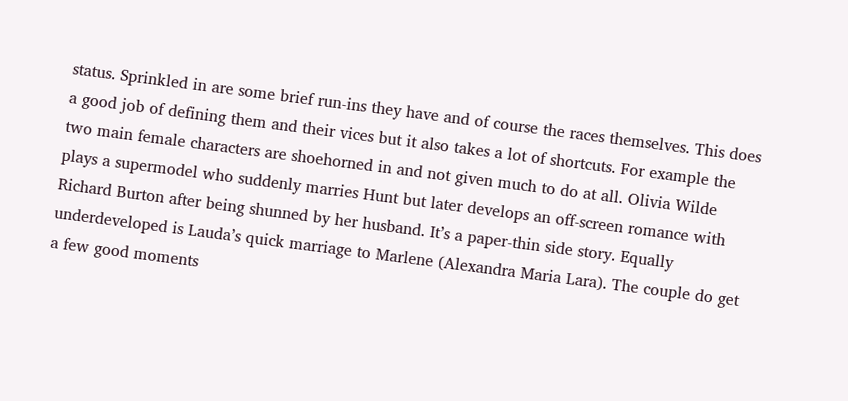status. Sprinkled in are some brief run-ins they have and of course the races themselves. This does a good job of defining them and their vices but it also takes a lot of shortcuts. For example the two main female characters are shoehorned in and not given much to do at all. Olivia Wilde plays a supermodel who suddenly marries Hunt but later develops an off-screen romance with Richard Burton after being shunned by her husband. It’s a paper-thin side story. Equally underdeveloped is Lauda’s quick marriage to Marlene (Alexandra Maria Lara). The couple do get a few good moments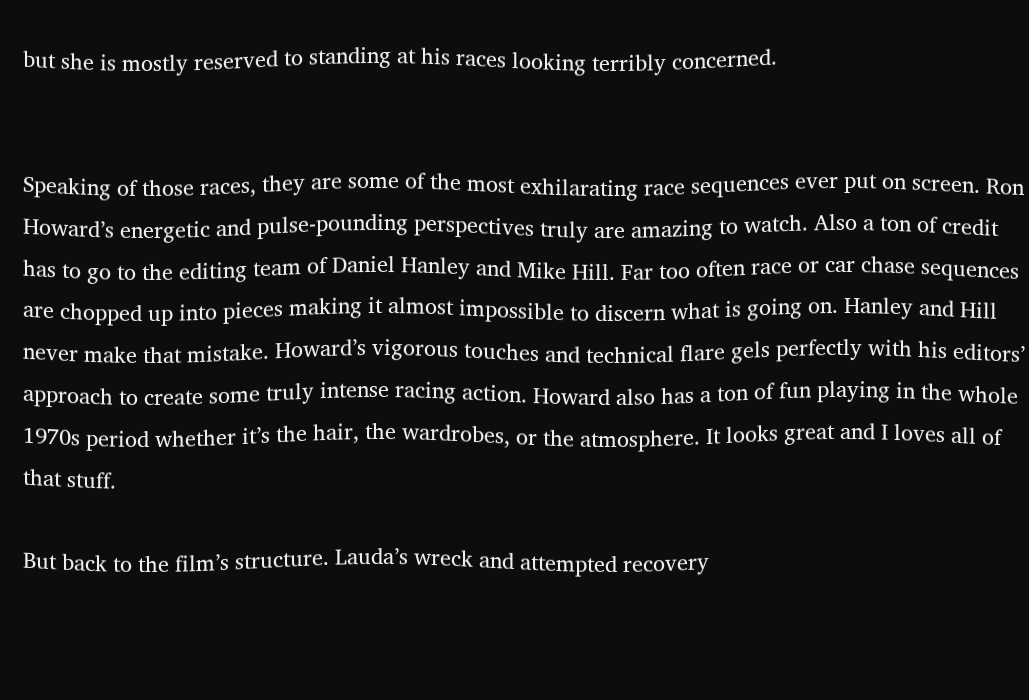but she is mostly reserved to standing at his races looking terribly concerned.


Speaking of those races, they are some of the most exhilarating race sequences ever put on screen. Ron Howard’s energetic and pulse-pounding perspectives truly are amazing to watch. Also a ton of credit has to go to the editing team of Daniel Hanley and Mike Hill. Far too often race or car chase sequences are chopped up into pieces making it almost impossible to discern what is going on. Hanley and Hill never make that mistake. Howard’s vigorous touches and technical flare gels perfectly with his editors’ approach to create some truly intense racing action. Howard also has a ton of fun playing in the whole 1970s period whether it’s the hair, the wardrobes, or the atmosphere. It looks great and I loves all of that stuff.

But back to the film’s structure. Lauda’s wreck and attempted recovery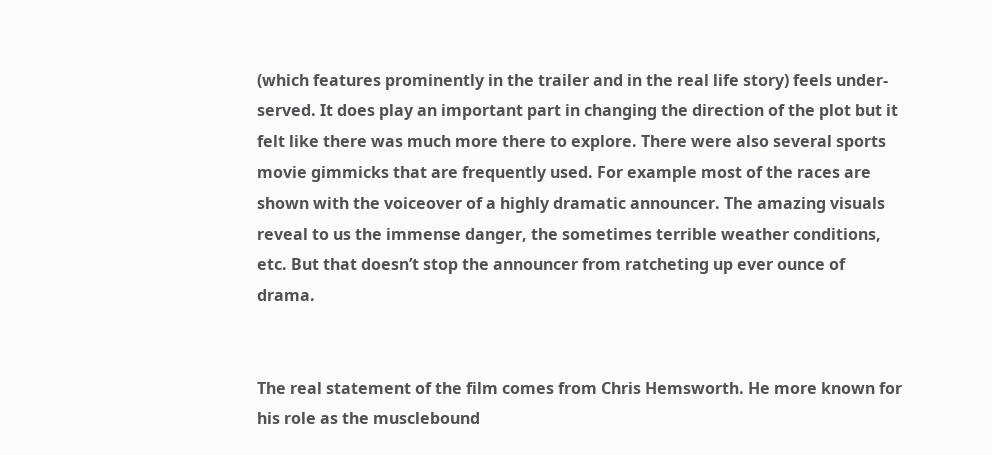(which features prominently in the trailer and in the real life story) feels under-served. It does play an important part in changing the direction of the plot but it felt like there was much more there to explore. There were also several sports movie gimmicks that are frequently used. For example most of the races are shown with the voiceover of a highly dramatic announcer. The amazing visuals reveal to us the immense danger, the sometimes terrible weather conditions, etc. But that doesn’t stop the announcer from ratcheting up ever ounce of drama.


The real statement of the film comes from Chris Hemsworth. He more known for his role as the musclebound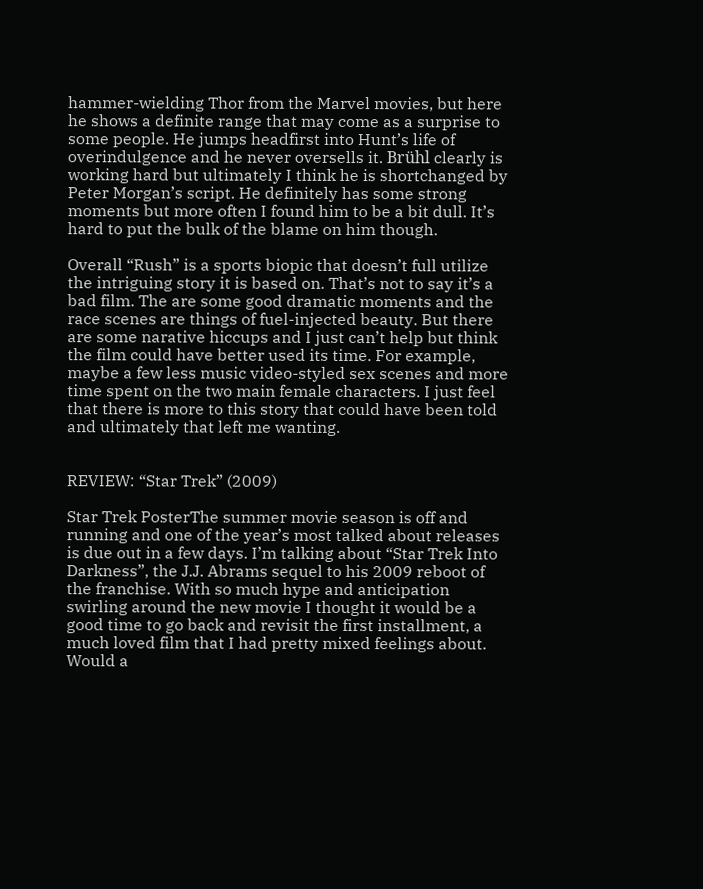hammer-wielding Thor from the Marvel movies, but here he shows a definite range that may come as a surprise to some people. He jumps headfirst into Hunt’s life of overindulgence and he never oversells it. Brühl clearly is working hard but ultimately I think he is shortchanged by Peter Morgan’s script. He definitely has some strong moments but more often I found him to be a bit dull. It’s hard to put the bulk of the blame on him though.

Overall “Rush” is a sports biopic that doesn’t full utilize the intriguing story it is based on. That’s not to say it’s a bad film. The are some good dramatic moments and the race scenes are things of fuel-injected beauty. But there are some narative hiccups and I just can’t help but think the film could have better used its time. For example, maybe a few less music video-styled sex scenes and more time spent on the two main female characters. I just feel that there is more to this story that could have been told and ultimately that left me wanting.


REVIEW: “Star Trek” (2009)

Star Trek PosterThe summer movie season is off and running and one of the year’s most talked about releases is due out in a few days. I’m talking about “Star Trek Into Darkness”, the J.J. Abrams sequel to his 2009 reboot of the franchise. With so much hype and anticipation swirling around the new movie I thought it would be a good time to go back and revisit the first installment, a much loved film that I had pretty mixed feelings about. Would a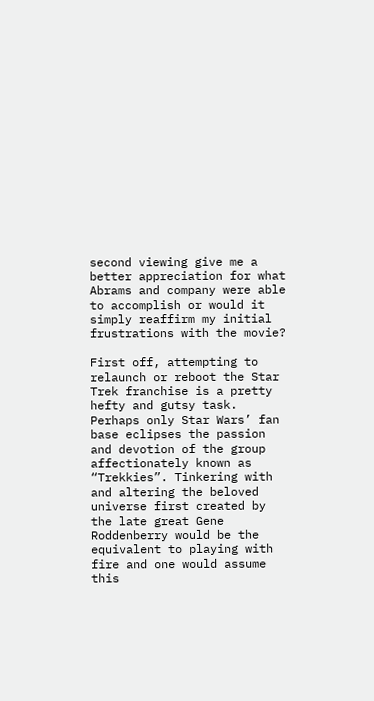second viewing give me a better appreciation for what Abrams and company were able to accomplish or would it simply reaffirm my initial frustrations with the movie?

First off, attempting to relaunch or reboot the Star Trek franchise is a pretty hefty and gutsy task. Perhaps only Star Wars’ fan base eclipses the passion and devotion of the group affectionately known as “Trekkies”. Tinkering with and altering the beloved universe first created by the late great Gene Roddenberry would be the equivalent to playing with fire and one would assume this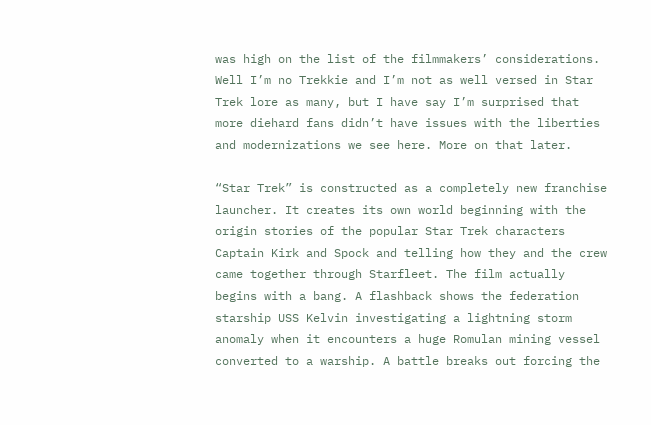was high on the list of the filmmakers’ considerations. Well I’m no Trekkie and I’m not as well versed in Star Trek lore as many, but I have say I’m surprised that more diehard fans didn’t have issues with the liberties and modernizations we see here. More on that later.

“Star Trek” is constructed as a completely new franchise launcher. It creates its own world beginning with the origin stories of the popular Star Trek characters Captain Kirk and Spock and telling how they and the crew came together through Starfleet. The film actually begins with a bang. A flashback shows the federation starship USS Kelvin investigating a lightning storm anomaly when it encounters a huge Romulan mining vessel converted to a warship. A battle breaks out forcing the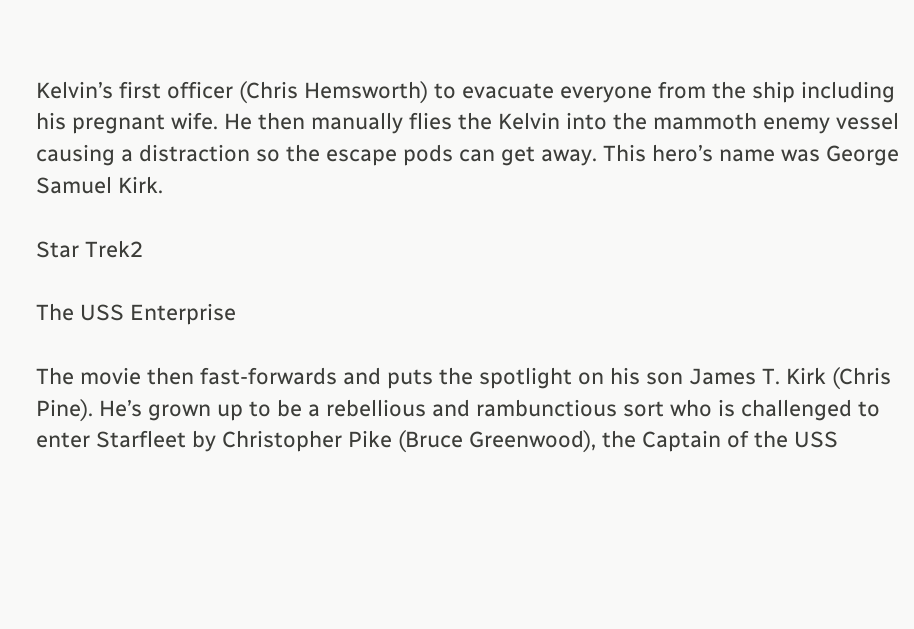Kelvin’s first officer (Chris Hemsworth) to evacuate everyone from the ship including his pregnant wife. He then manually flies the Kelvin into the mammoth enemy vessel causing a distraction so the escape pods can get away. This hero’s name was George Samuel Kirk.

Star Trek2

The USS Enterprise

The movie then fast-forwards and puts the spotlight on his son James T. Kirk (Chris Pine). He’s grown up to be a rebellious and rambunctious sort who is challenged to enter Starfleet by Christopher Pike (Bruce Greenwood), the Captain of the USS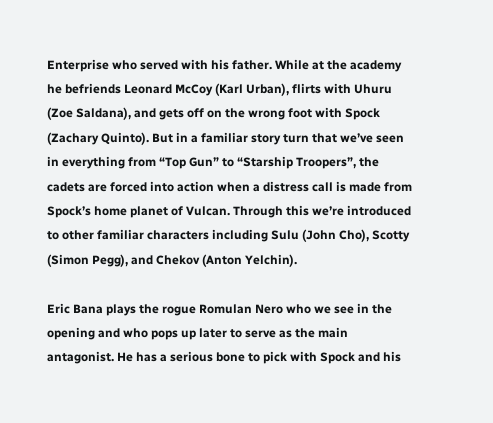Enterprise who served with his father. While at the academy he befriends Leonard McCoy (Karl Urban), flirts with Uhuru (Zoe Saldana), and gets off on the wrong foot with Spock (Zachary Quinto). But in a familiar story turn that we’ve seen in everything from “Top Gun” to “Starship Troopers”, the cadets are forced into action when a distress call is made from Spock’s home planet of Vulcan. Through this we’re introduced to other familiar characters including Sulu (John Cho), Scotty (Simon Pegg), and Chekov (Anton Yelchin).

Eric Bana plays the rogue Romulan Nero who we see in the opening and who pops up later to serve as the main antagonist. He has a serious bone to pick with Spock and his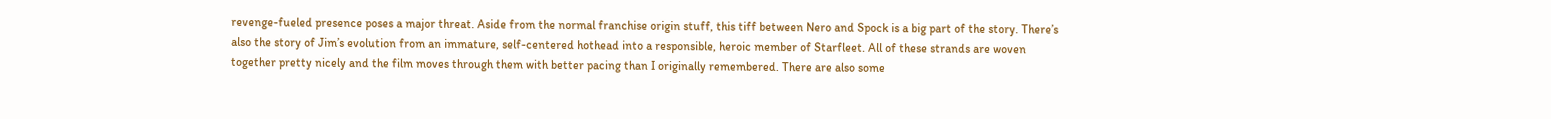revenge-fueled presence poses a major threat. Aside from the normal franchise origin stuff, this tiff between Nero and Spock is a big part of the story. There’s also the story of Jim’s evolution from an immature, self-centered hothead into a responsible, heroic member of Starfleet. All of these strands are woven together pretty nicely and the film moves through them with better pacing than I originally remembered. There are also some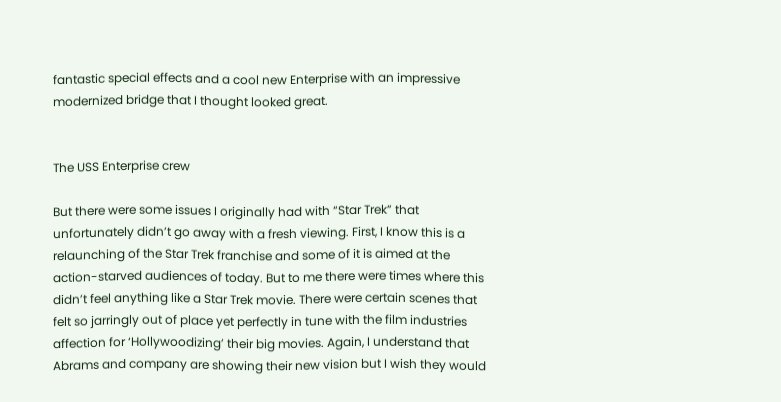fantastic special effects and a cool new Enterprise with an impressive modernized bridge that I thought looked great.


The USS Enterprise crew

But there were some issues I originally had with “Star Trek” that unfortunately didn’t go away with a fresh viewing. First, I know this is a relaunching of the Star Trek franchise and some of it is aimed at the action-starved audiences of today. But to me there were times where this didn’t feel anything like a Star Trek movie. There were certain scenes that felt so jarringly out of place yet perfectly in tune with the film industries affection for ‘Hollywoodizing’ their big movies. Again, I understand that Abrams and company are showing their new vision but I wish they would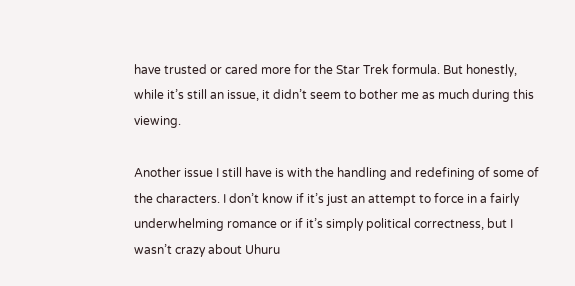have trusted or cared more for the Star Trek formula. But honestly, while it’s still an issue, it didn’t seem to bother me as much during this viewing.

Another issue I still have is with the handling and redefining of some of the characters. I don’t know if it’s just an attempt to force in a fairly underwhelming romance or if it’s simply political correctness, but I wasn’t crazy about Uhuru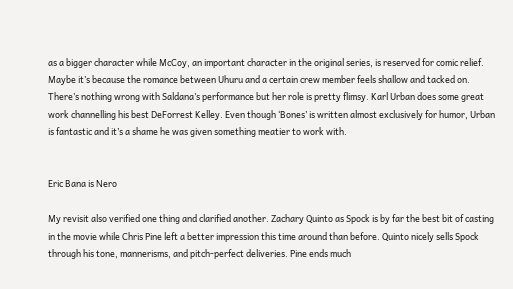as a bigger character while McCoy, an important character in the original series, is reserved for comic relief. Maybe it’s because the romance between Uhuru and a certain crew member feels shallow and tacked on. There’s nothing wrong with Saldana’s performance but her role is pretty flimsy. Karl Urban does some great work channelling his best DeForrest Kelley. Even though ‘Bones’ is written almost exclusively for humor, Urban is fantastic and it’s a shame he was given something meatier to work with.


Eric Bana is Nero

My revisit also verified one thing and clarified another. Zachary Quinto as Spock is by far the best bit of casting in the movie while Chris Pine left a better impression this time around than before. Quinto nicely sells Spock through his tone, mannerisms, and pitch-perfect deliveries. Pine ends much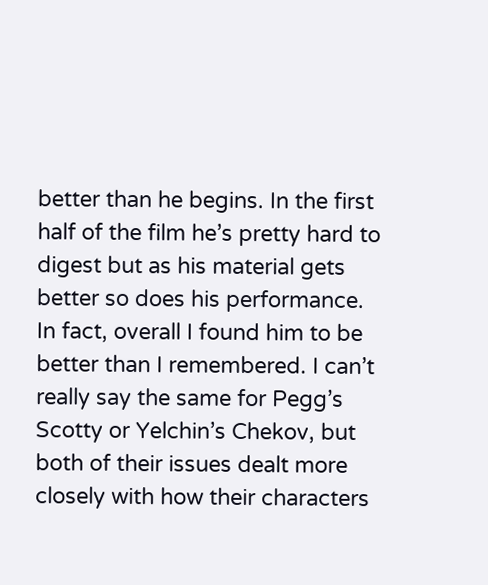better than he begins. In the first half of the film he’s pretty hard to digest but as his material gets better so does his performance. In fact, overall I found him to be better than I remembered. I can’t really say the same for Pegg’s Scotty or Yelchin’s Chekov, but both of their issues dealt more closely with how their characters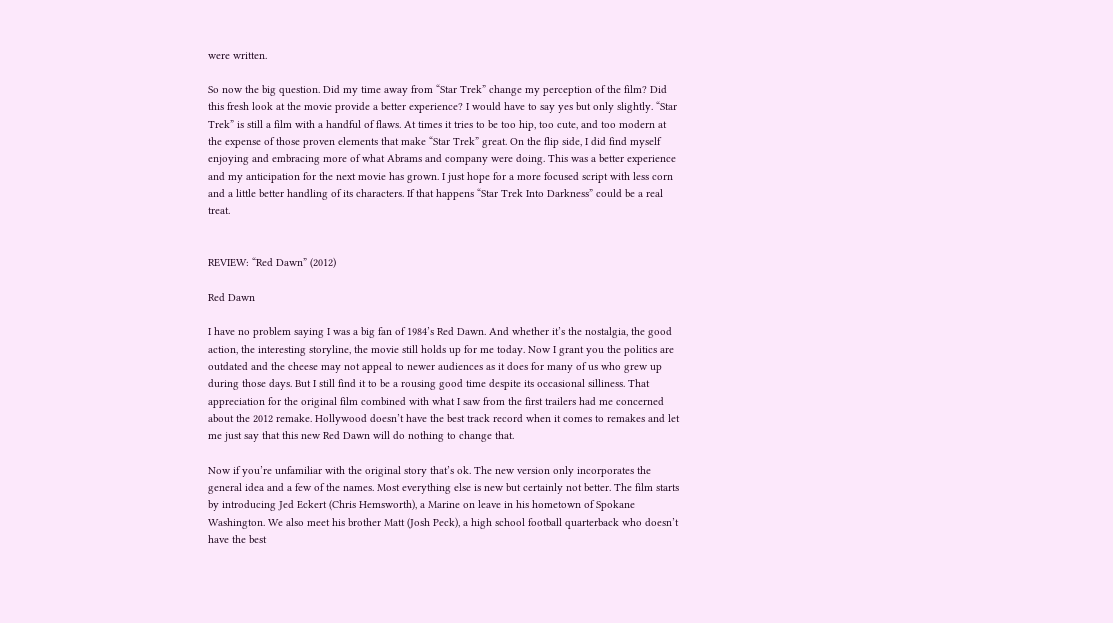were written.

So now the big question. Did my time away from “Star Trek” change my perception of the film? Did this fresh look at the movie provide a better experience? I would have to say yes but only slightly. “Star Trek” is still a film with a handful of flaws. At times it tries to be too hip, too cute, and too modern at the expense of those proven elements that make “Star Trek” great. On the flip side, I did find myself enjoying and embracing more of what Abrams and company were doing. This was a better experience and my anticipation for the next movie has grown. I just hope for a more focused script with less corn and a little better handling of its characters. If that happens “Star Trek Into Darkness” could be a real treat.


REVIEW: “Red Dawn” (2012)

Red Dawn

I have no problem saying I was a big fan of 1984’s Red Dawn. And whether it’s the nostalgia, the good action, the interesting storyline, the movie still holds up for me today. Now I grant you the politics are outdated and the cheese may not appeal to newer audiences as it does for many of us who grew up during those days. But I still find it to be a rousing good time despite its occasional silliness. That appreciation for the original film combined with what I saw from the first trailers had me concerned about the 2012 remake. Hollywood doesn’t have the best track record when it comes to remakes and let me just say that this new Red Dawn will do nothing to change that.

Now if you’re unfamiliar with the original story that’s ok. The new version only incorporates the general idea and a few of the names. Most everything else is new but certainly not better. The film starts by introducing Jed Eckert (Chris Hemsworth), a Marine on leave in his hometown of Spokane Washington. We also meet his brother Matt (Josh Peck), a high school football quarterback who doesn’t have the best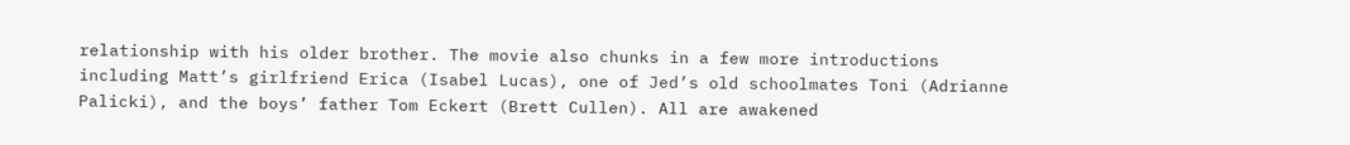relationship with his older brother. The movie also chunks in a few more introductions including Matt’s girlfriend Erica (Isabel Lucas), one of Jed’s old schoolmates Toni (Adrianne Palicki), and the boys’ father Tom Eckert (Brett Cullen). All are awakened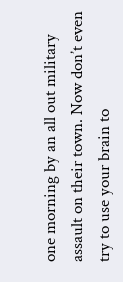one morning by an all out military assault on their town. Now don’t even try to use your brain to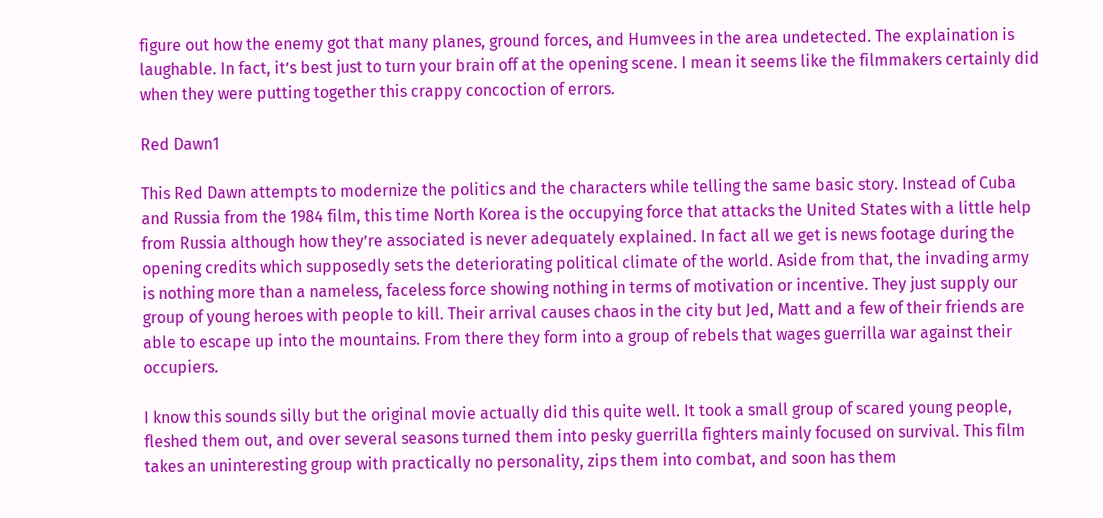figure out how the enemy got that many planes, ground forces, and Humvees in the area undetected. The explaination is laughable. In fact, it’s best just to turn your brain off at the opening scene. I mean it seems like the filmmakers certainly did when they were putting together this crappy concoction of errors.

Red Dawn1

This Red Dawn attempts to modernize the politics and the characters while telling the same basic story. Instead of Cuba and Russia from the 1984 film, this time North Korea is the occupying force that attacks the United States with a little help from Russia although how they’re associated is never adequately explained. In fact all we get is news footage during the opening credits which supposedly sets the deteriorating political climate of the world. Aside from that, the invading army is nothing more than a nameless, faceless force showing nothing in terms of motivation or incentive. They just supply our group of young heroes with people to kill. Their arrival causes chaos in the city but Jed, Matt and a few of their friends are able to escape up into the mountains. From there they form into a group of rebels that wages guerrilla war against their occupiers.

I know this sounds silly but the original movie actually did this quite well. It took a small group of scared young people, fleshed them out, and over several seasons turned them into pesky guerrilla fighters mainly focused on survival. This film takes an uninteresting group with practically no personality, zips them into combat, and soon has them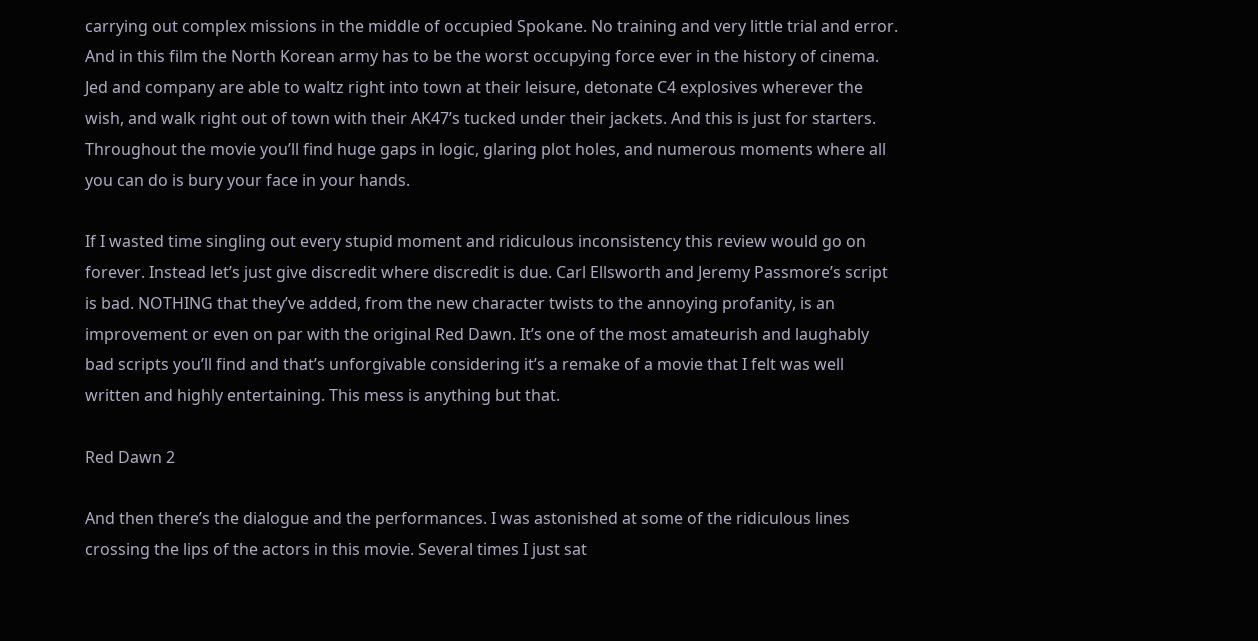carrying out complex missions in the middle of occupied Spokane. No training and very little trial and error. And in this film the North Korean army has to be the worst occupying force ever in the history of cinema. Jed and company are able to waltz right into town at their leisure, detonate C4 explosives wherever the wish, and walk right out of town with their AK47’s tucked under their jackets. And this is just for starters. Throughout the movie you’ll find huge gaps in logic, glaring plot holes, and numerous moments where all you can do is bury your face in your hands.

If I wasted time singling out every stupid moment and ridiculous inconsistency this review would go on forever. Instead let’s just give discredit where discredit is due. Carl Ellsworth and Jeremy Passmore’s script is bad. NOTHING that they’ve added, from the new character twists to the annoying profanity, is an improvement or even on par with the original Red Dawn. It’s one of the most amateurish and laughably bad scripts you’ll find and that’s unforgivable considering it’s a remake of a movie that I felt was well written and highly entertaining. This mess is anything but that.

Red Dawn 2

And then there’s the dialogue and the performances. I was astonished at some of the ridiculous lines crossing the lips of the actors in this movie. Several times I just sat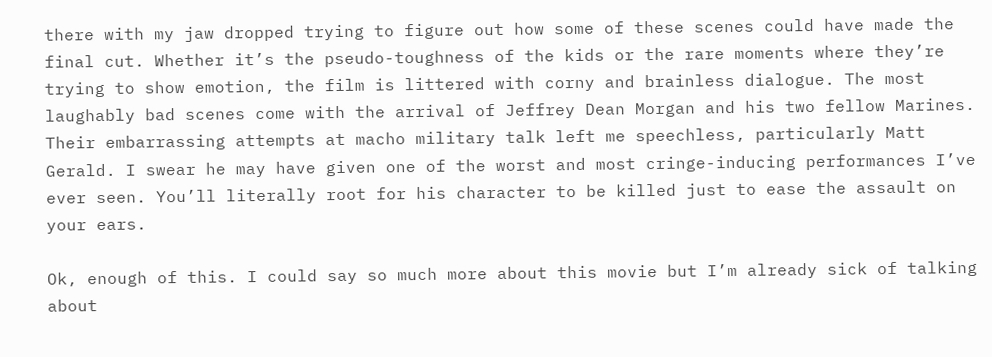there with my jaw dropped trying to figure out how some of these scenes could have made the final cut. Whether it’s the pseudo-toughness of the kids or the rare moments where they’re trying to show emotion, the film is littered with corny and brainless dialogue. The most laughably bad scenes come with the arrival of Jeffrey Dean Morgan and his two fellow Marines. Their embarrassing attempts at macho military talk left me speechless, particularly Matt Gerald. I swear he may have given one of the worst and most cringe-inducing performances I’ve ever seen. You’ll literally root for his character to be killed just to ease the assault on your ears.

Ok, enough of this. I could say so much more about this movie but I’m already sick of talking about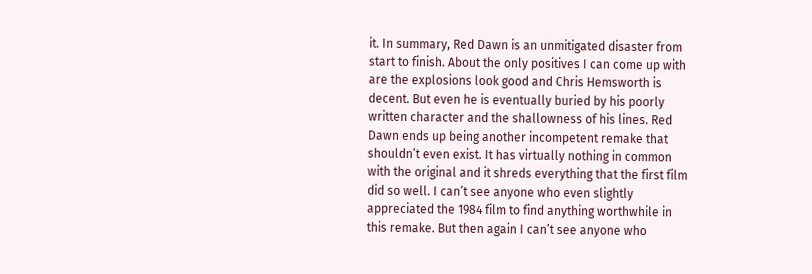it. In summary, Red Dawn is an unmitigated disaster from start to finish. About the only positives I can come up with are the explosions look good and Chris Hemsworth is decent. But even he is eventually buried by his poorly written character and the shallowness of his lines. Red Dawn ends up being another incompetent remake that shouldn’t even exist. It has virtually nothing in common with the original and it shreds everything that the first film did so well. I can’t see anyone who even slightly appreciated the 1984 film to find anything worthwhile in this remake. But then again I can’t see anyone who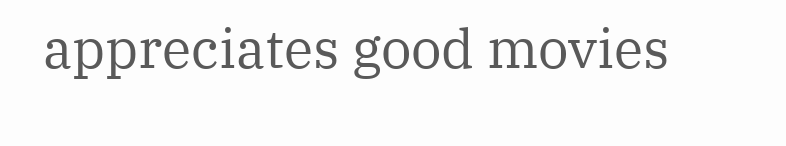appreciates good movies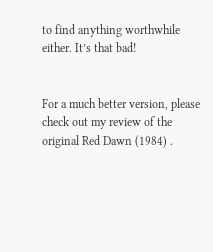to find anything worthwhile either. It’s that bad!


For a much better version, please check out my review of the original Red Dawn (1984) .